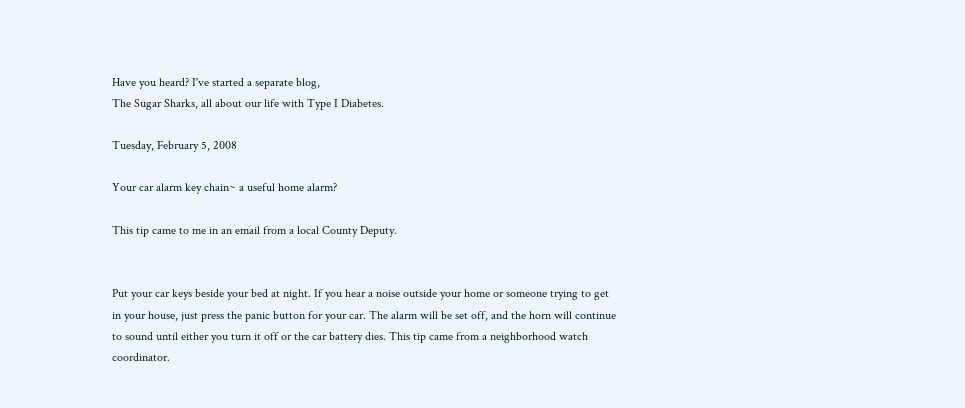Have you heard? I've started a separate blog,
The Sugar Sharks, all about our life with Type I Diabetes.

Tuesday, February 5, 2008

Your car alarm key chain~ a useful home alarm?

This tip came to me in an email from a local County Deputy.


Put your car keys beside your bed at night. If you hear a noise outside your home or someone trying to get in your house, just press the panic button for your car. The alarm will be set off, and the horn will continue to sound until either you turn it off or the car battery dies. This tip came from a neighborhood watch coordinator.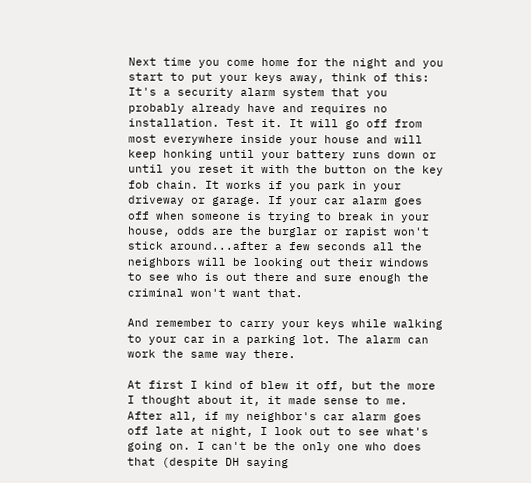Next time you come home for the night and you start to put your keys away, think of this: It's a security alarm system that you probably already have and requires no installation. Test it. It will go off from most everywhere inside your house and will keep honking until your battery runs down or until you reset it with the button on the key fob chain. It works if you park in your driveway or garage. If your car alarm goes off when someone is trying to break in your house, odds are the burglar or rapist won't stick around...after a few seconds all the neighbors will be looking out their windows to see who is out there and sure enough the criminal won't want that.

And remember to carry your keys while walking to your car in a parking lot. The alarm can work the same way there.

At first I kind of blew it off, but the more I thought about it, it made sense to me. After all, if my neighbor's car alarm goes off late at night, I look out to see what's going on. I can't be the only one who does that (despite DH saying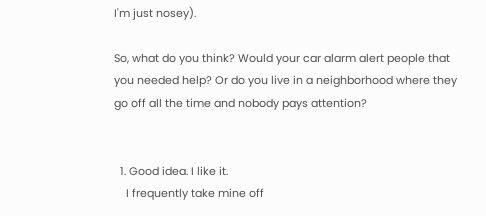I'm just nosey).

So, what do you think? Would your car alarm alert people that you needed help? Or do you live in a neighborhood where they go off all the time and nobody pays attention?


  1. Good idea. I like it.
    I frequently take mine off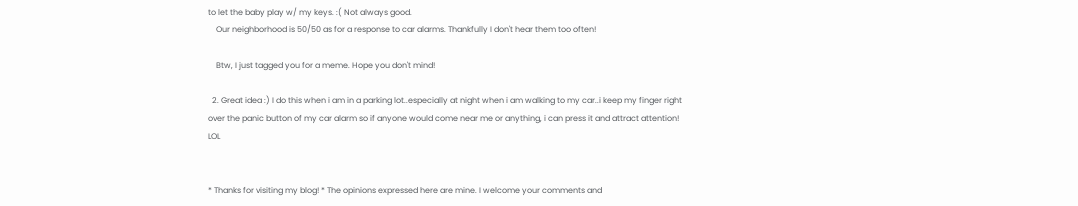to let the baby play w/ my keys. :( Not always good.
    Our neighborhood is 50/50 as for a response to car alarms. Thankfully I don't hear them too often!

    Btw, I just tagged you for a meme. Hope you don't mind!

  2. Great idea :) I do this when i am in a parking lot..especially at night when i am walking to my car..i keep my finger right over the panic button of my car alarm so if anyone would come near me or anything, i can press it and attract attention! LOL


* Thanks for visiting my blog! * The opinions expressed here are mine. I welcome your comments and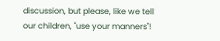discussion, but please, like we tell our children, "use your manners"!